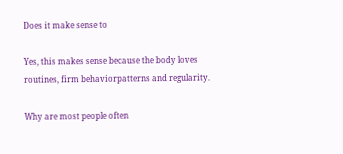Does it make sense to

Yes, this makes sense because the body loves routines, firm behaviorpatterns and regularity.

Why are most people often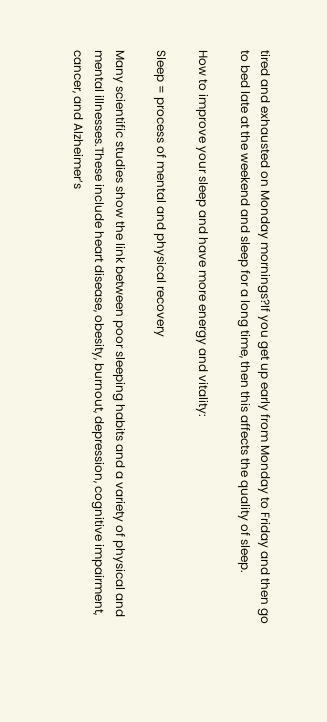tired and exhausted on Monday mornings?If you get up early from Monday to Friday and then go to bed late at the weekend and sleep for a long time, then this affects the quality of sleep.

How to improve your sleep and have more energy and vitality:

Sleep = process of mental and physical recovery

Many scientific studies show the link between poor sleeping habits and a variety of physical and mental illnesses.These include heart disease, obesity, burnout, depression, cognitive impairment, cancer, and Alzheimer’s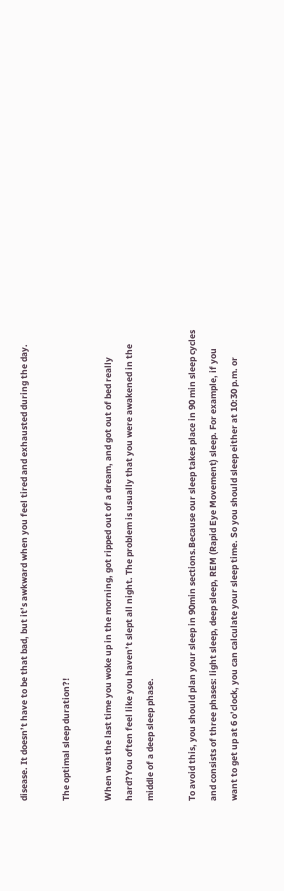disease. It doesn’t have to be that bad, but it’s awkward when you feel tired and exhausted during the day.

The optimal sleep duration?!

When was the last time you woke up in the morning, got ripped out of a dream, and got out of bed really hard?You often feel like you haven’t slept all night. The problem is usually that you were awakened in the middle of a deep sleep phase.

To avoid this, you should plan your sleep in 90min sections.Because our sleep takes place in 90 min sleep cycles and consists of three phases: light sleep, deep sleep, REM (Rapid Eye Movement) sleep. For example, if you want to get up at 6 o’clock, you can calculate your sleep time. So you should sleep either at 10:30 p.m. or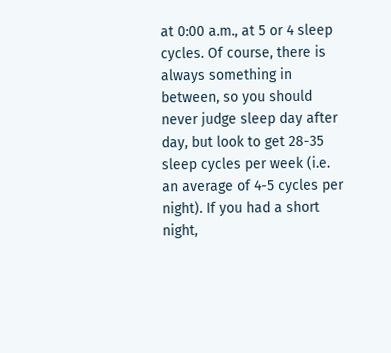at 0:00 a.m., at 5 or 4 sleep cycles. Of course, there is always something in between, so you should never judge sleep day after day, but look to get 28-35 sleep cycles per week (i.e. an average of 4-5 cycles per night). If you had a short night,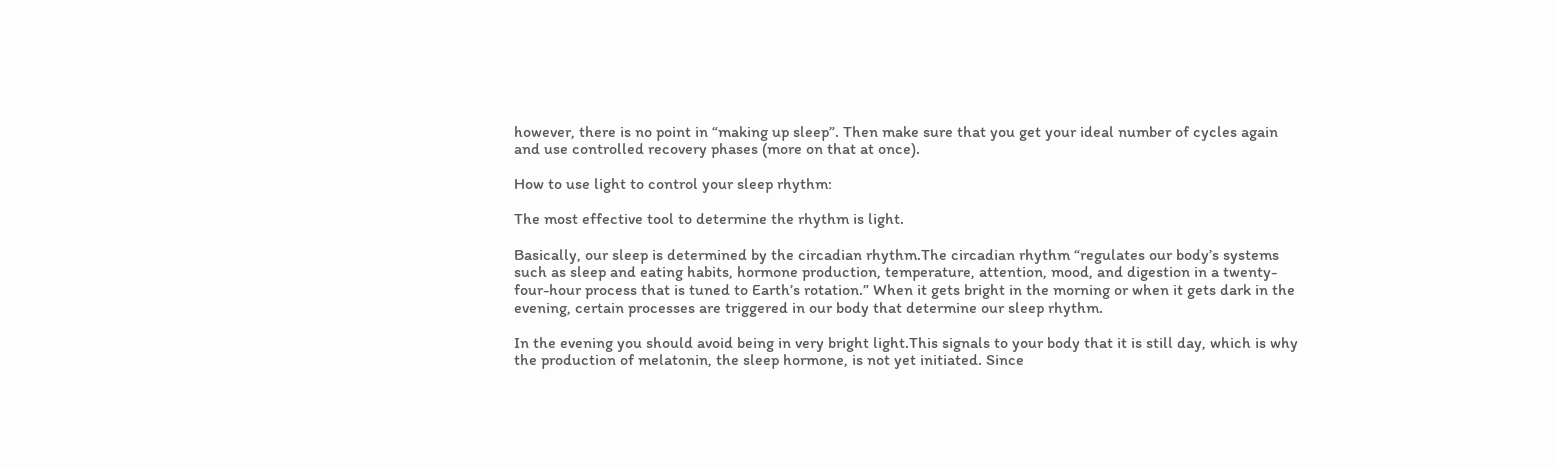however, there is no point in “making up sleep”. Then make sure that you get your ideal number of cycles again and use controlled recovery phases (more on that at once).

How to use light to control your sleep rhythm:

The most effective tool to determine the rhythm is light.

Basically, our sleep is determined by the circadian rhythm.The circadian rhythm “regulates our body’s systems such as sleep and eating habits, hormone production, temperature, attention, mood, and digestion in a twenty-four-hour process that is tuned to Earth’s rotation.” When it gets bright in the morning or when it gets dark in the evening, certain processes are triggered in our body that determine our sleep rhythm.

In the evening you should avoid being in very bright light.This signals to your body that it is still day, which is why the production of melatonin, the sleep hormone, is not yet initiated. Since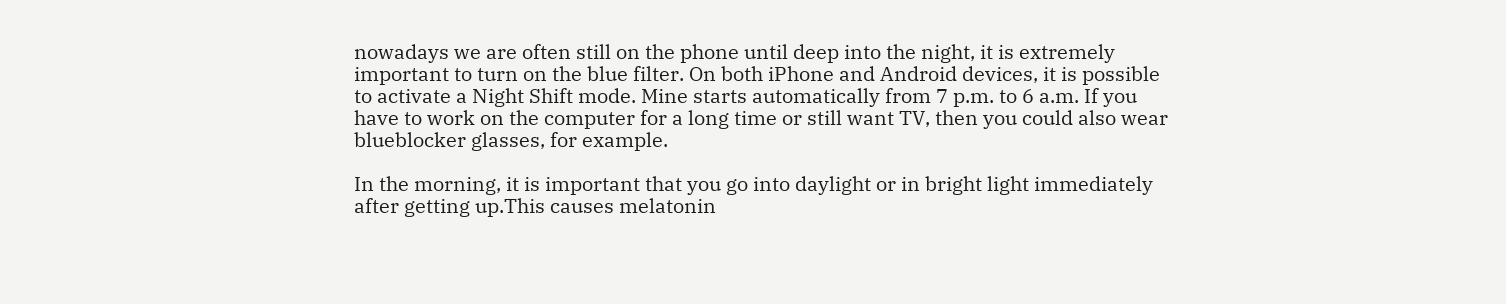nowadays we are often still on the phone until deep into the night, it is extremely important to turn on the blue filter. On both iPhone and Android devices, it is possible to activate a Night Shift mode. Mine starts automatically from 7 p.m. to 6 a.m. If you have to work on the computer for a long time or still want TV, then you could also wear blueblocker glasses, for example.

In the morning, it is important that you go into daylight or in bright light immediately after getting up.This causes melatonin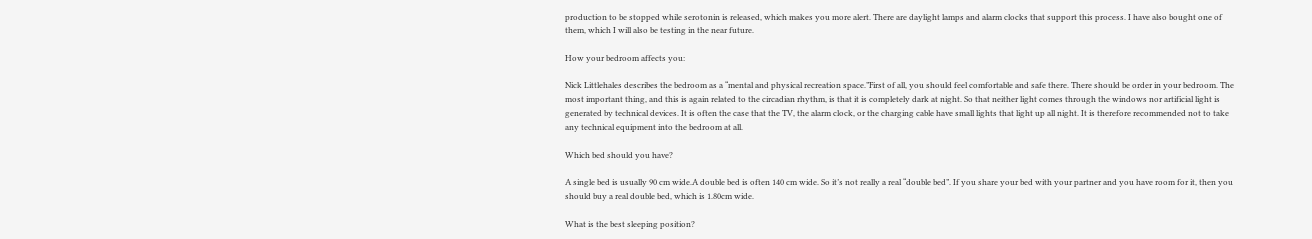production to be stopped while serotonin is released, which makes you more alert. There are daylight lamps and alarm clocks that support this process. I have also bought one of them, which I will also be testing in the near future.

How your bedroom affects you:

Nick Littlehales describes the bedroom as a “mental and physical recreation space.”First of all, you should feel comfortable and safe there. There should be order in your bedroom. The most important thing, and this is again related to the circadian rhythm, is that it is completely dark at night. So that neither light comes through the windows nor artificial light is generated by technical devices. It is often the case that the TV, the alarm clock, or the charging cable have small lights that light up all night. It is therefore recommended not to take any technical equipment into the bedroom at all.

Which bed should you have?

A single bed is usually 90 cm wide.A double bed is often 140 cm wide. So it’s not really a real “double bed”. If you share your bed with your partner and you have room for it, then you should buy a real double bed, which is 1.80cm wide.

What is the best sleeping position?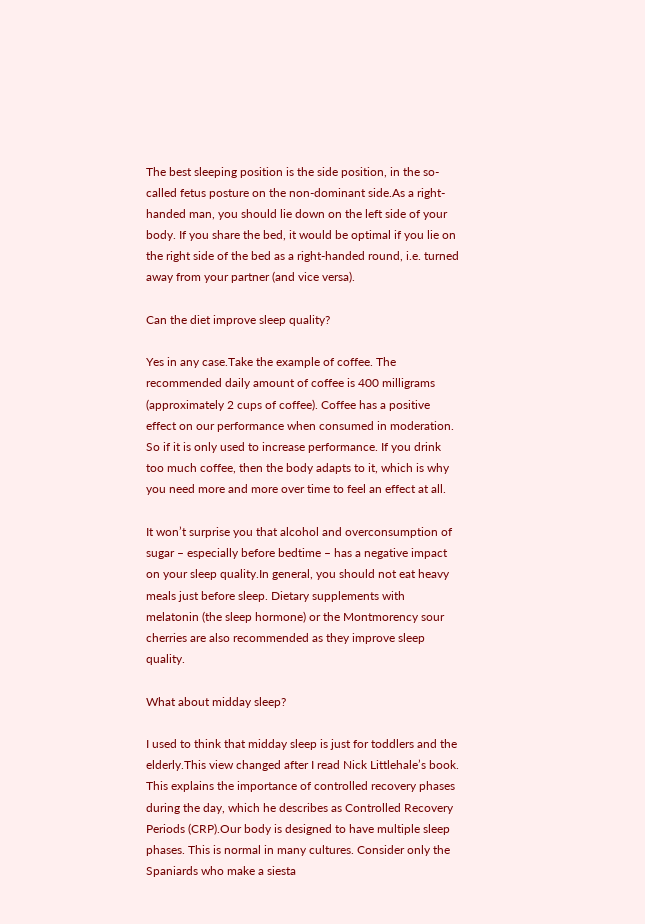The best sleeping position is the side position, in the so-called fetus posture on the non-dominant side.As a right-handed man, you should lie down on the left side of your body. If you share the bed, it would be optimal if you lie on the right side of the bed as a right-handed round, i.e. turned away from your partner (and vice versa).

Can the diet improve sleep quality?

Yes in any case.Take the example of coffee. The recommended daily amount of coffee is 400 milligrams (approximately 2 cups of coffee). Coffee has a positive effect on our performance when consumed in moderation. So if it is only used to increase performance. If you drink too much coffee, then the body adapts to it, which is why you need more and more over time to feel an effect at all.

It won’t surprise you that alcohol and overconsumption of sugar – especially before bedtime – has a negative impact on your sleep quality.In general, you should not eat heavy meals just before sleep. Dietary supplements with melatonin (the sleep hormone) or the Montmorency sour cherries are also recommended as they improve sleep quality.

What about midday sleep?

I used to think that midday sleep is just for toddlers and the elderly.This view changed after I read Nick Littlehale’s book. This explains the importance of controlled recovery phases during the day, which he describes as Controlled Recovery Periods (CRP).Our body is designed to have multiple sleep phases. This is normal in many cultures. Consider only the Spaniards who make a siesta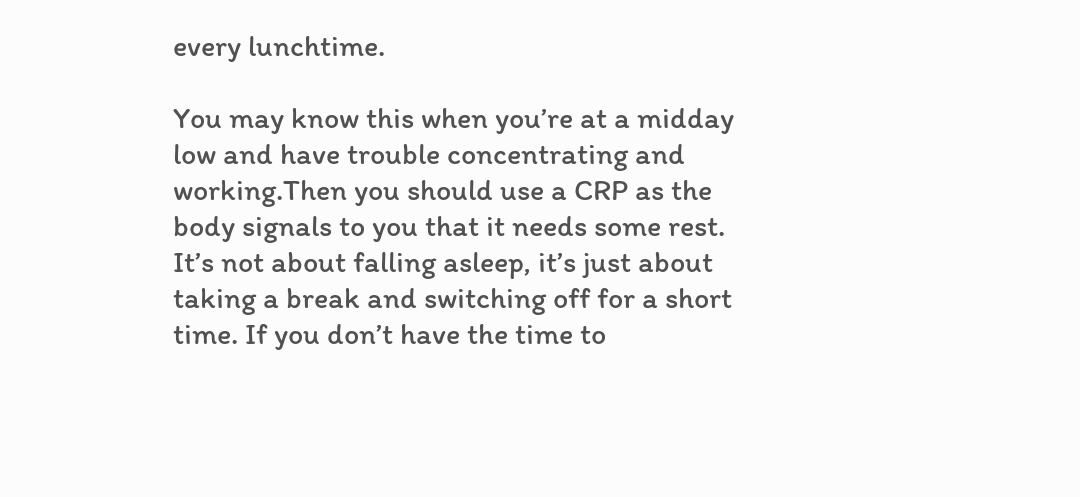every lunchtime.

You may know this when you’re at a midday low and have trouble concentrating and working.Then you should use a CRP as the body signals to you that it needs some rest. It’s not about falling asleep, it’s just about taking a break and switching off for a short time. If you don’t have the time to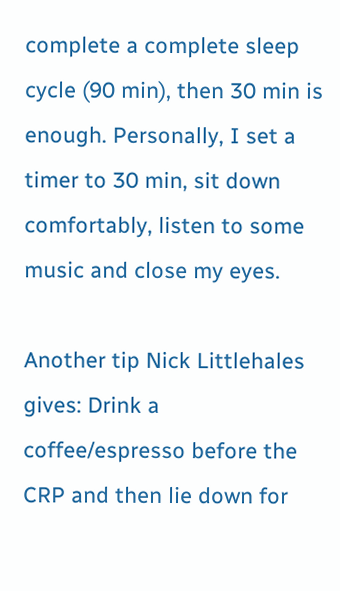complete a complete sleep cycle (90 min), then 30 min is enough. Personally, I set a timer to 30 min, sit down comfortably, listen to some music and close my eyes.

Another tip Nick Littlehales gives: Drink a coffee/espresso before the CRP and then lie down for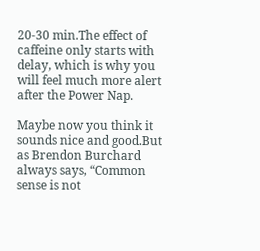20-30 min.The effect of caffeine only starts with delay, which is why you will feel much more alert after the Power Nap.

Maybe now you think it sounds nice and good.But as Brendon Burchard always says, “Common sense is not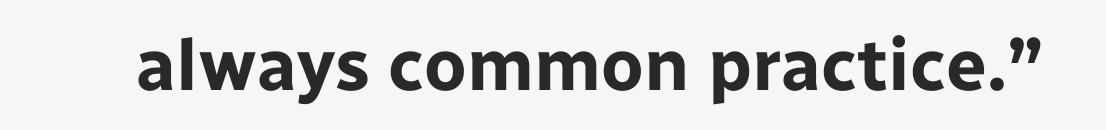always common practice.”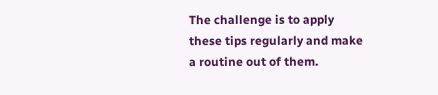The challenge is to apply these tips regularly and make a routine out of them.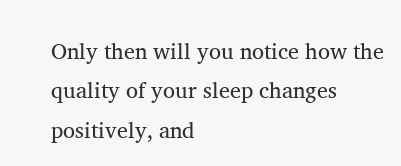Only then will you notice how the quality of your sleep changes positively, and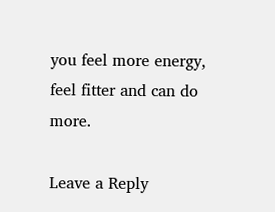you feel more energy, feel fitter and can do more.

Leave a Reply